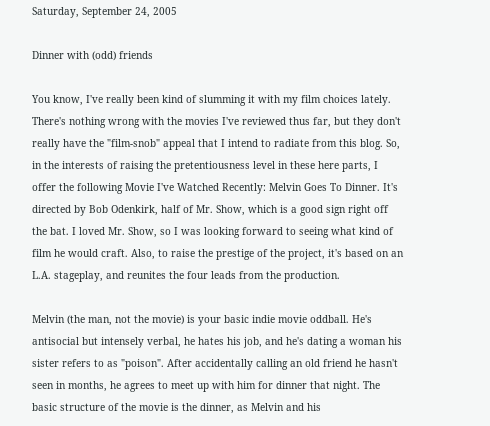Saturday, September 24, 2005

Dinner with (odd) friends

You know, I've really been kind of slumming it with my film choices lately. There's nothing wrong with the movies I've reviewed thus far, but they don't really have the "film-snob" appeal that I intend to radiate from this blog. So, in the interests of raising the pretentiousness level in these here parts, I offer the following Movie I've Watched Recently: Melvin Goes To Dinner. It's directed by Bob Odenkirk, half of Mr. Show, which is a good sign right off the bat. I loved Mr. Show, so I was looking forward to seeing what kind of film he would craft. Also, to raise the prestige of the project, it's based on an L.A. stageplay, and reunites the four leads from the production.

Melvin (the man, not the movie) is your basic indie movie oddball. He's antisocial but intensely verbal, he hates his job, and he's dating a woman his sister refers to as "poison". After accidentally calling an old friend he hasn't seen in months, he agrees to meet up with him for dinner that night. The basic structure of the movie is the dinner, as Melvin and his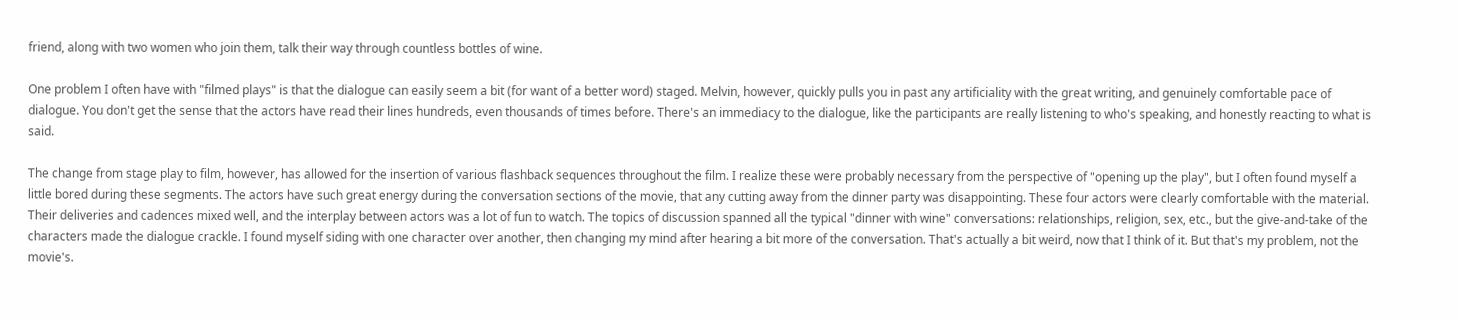friend, along with two women who join them, talk their way through countless bottles of wine.

One problem I often have with "filmed plays" is that the dialogue can easily seem a bit (for want of a better word) staged. Melvin, however, quickly pulls you in past any artificiality with the great writing, and genuinely comfortable pace of dialogue. You don't get the sense that the actors have read their lines hundreds, even thousands of times before. There's an immediacy to the dialogue, like the participants are really listening to who's speaking, and honestly reacting to what is said.

The change from stage play to film, however, has allowed for the insertion of various flashback sequences throughout the film. I realize these were probably necessary from the perspective of "opening up the play", but I often found myself a little bored during these segments. The actors have such great energy during the conversation sections of the movie, that any cutting away from the dinner party was disappointing. These four actors were clearly comfortable with the material. Their deliveries and cadences mixed well, and the interplay between actors was a lot of fun to watch. The topics of discussion spanned all the typical "dinner with wine" conversations: relationships, religion, sex, etc., but the give-and-take of the characters made the dialogue crackle. I found myself siding with one character over another, then changing my mind after hearing a bit more of the conversation. That's actually a bit weird, now that I think of it. But that's my problem, not the movie's.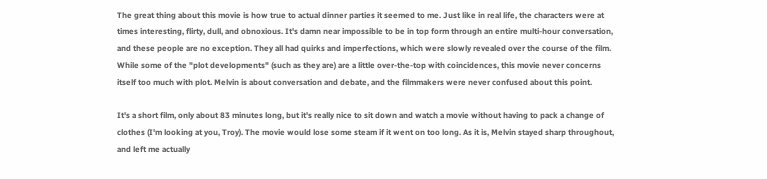The great thing about this movie is how true to actual dinner parties it seemed to me. Just like in real life, the characters were at times interesting, flirty, dull, and obnoxious. It's damn near impossible to be in top form through an entire multi-hour conversation, and these people are no exception. They all had quirks and imperfections, which were slowly revealed over the course of the film. While some of the "plot developments" (such as they are) are a little over-the-top with coincidences, this movie never concerns itself too much with plot. Melvin is about conversation and debate, and the filmmakers were never confused about this point.

It's a short film, only about 83 minutes long, but it's really nice to sit down and watch a movie without having to pack a change of clothes (I'm looking at you, Troy). The movie would lose some steam if it went on too long. As it is, Melvin stayed sharp throughout, and left me actually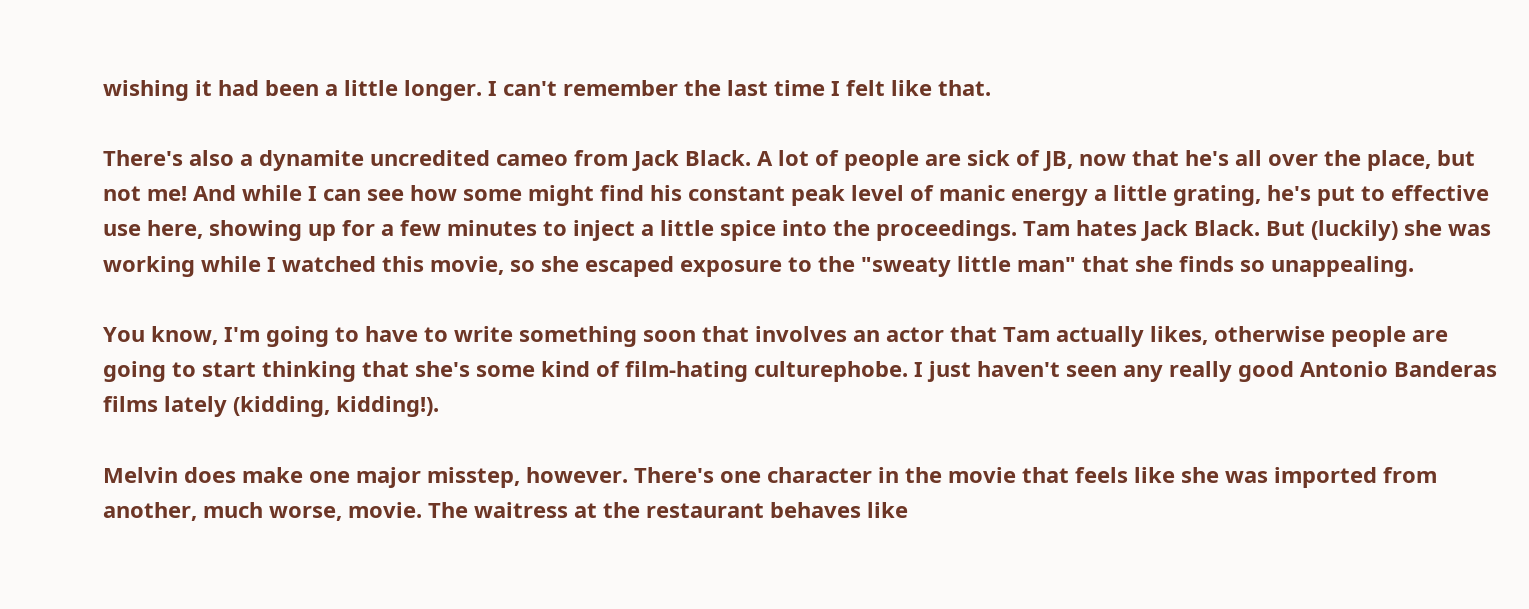wishing it had been a little longer. I can't remember the last time I felt like that.

There's also a dynamite uncredited cameo from Jack Black. A lot of people are sick of JB, now that he's all over the place, but not me! And while I can see how some might find his constant peak level of manic energy a little grating, he's put to effective use here, showing up for a few minutes to inject a little spice into the proceedings. Tam hates Jack Black. But (luckily) she was working while I watched this movie, so she escaped exposure to the "sweaty little man" that she finds so unappealing.

You know, I'm going to have to write something soon that involves an actor that Tam actually likes, otherwise people are going to start thinking that she's some kind of film-hating culturephobe. I just haven't seen any really good Antonio Banderas films lately (kidding, kidding!).

Melvin does make one major misstep, however. There's one character in the movie that feels like she was imported from another, much worse, movie. The waitress at the restaurant behaves like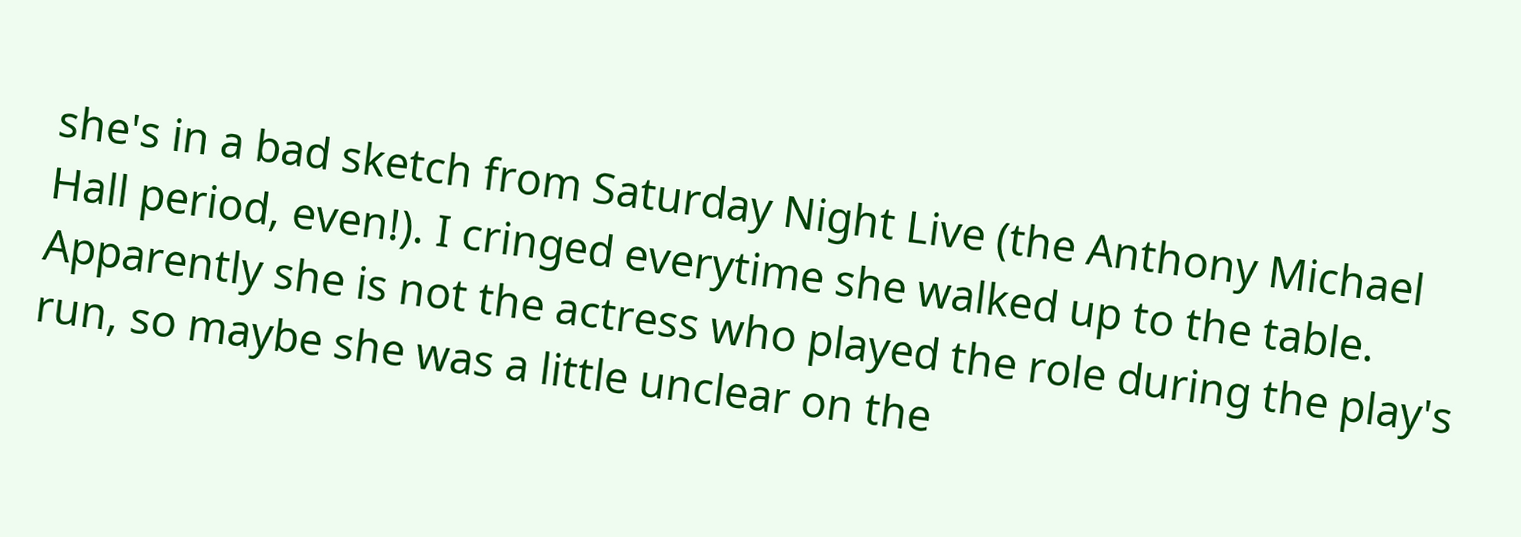she's in a bad sketch from Saturday Night Live (the Anthony Michael Hall period, even!). I cringed everytime she walked up to the table. Apparently she is not the actress who played the role during the play's run, so maybe she was a little unclear on the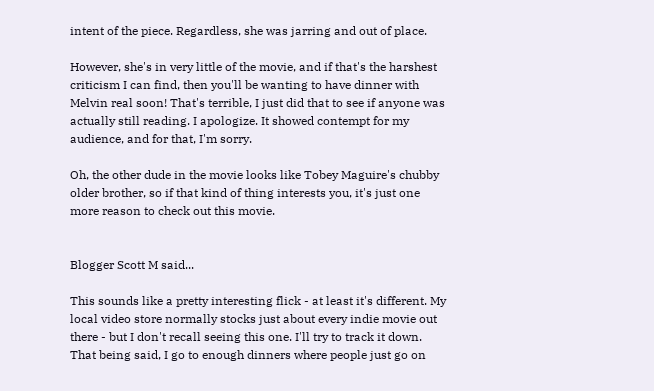intent of the piece. Regardless, she was jarring and out of place.

However, she's in very little of the movie, and if that's the harshest criticism I can find, then you'll be wanting to have dinner with Melvin real soon! That's terrible, I just did that to see if anyone was actually still reading. I apologize. It showed contempt for my audience, and for that, I'm sorry.

Oh, the other dude in the movie looks like Tobey Maguire's chubby older brother, so if that kind of thing interests you, it's just one more reason to check out this movie.


Blogger Scott M said...

This sounds like a pretty interesting flick - at least it's different. My local video store normally stocks just about every indie movie out there - but I don't recall seeing this one. I'll try to track it down. That being said, I go to enough dinners where people just go on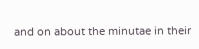and on about the minutae in their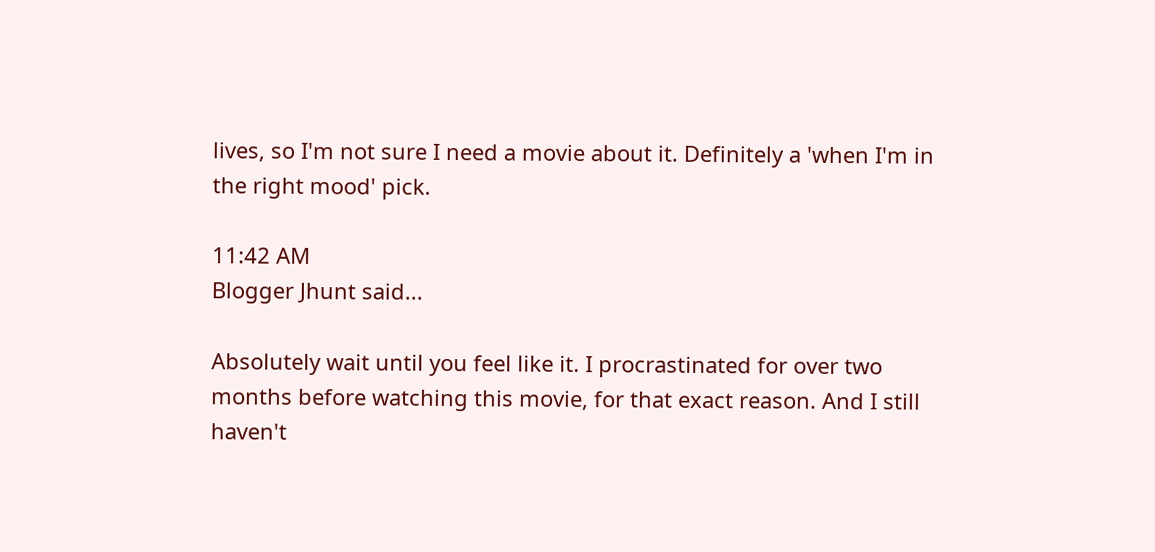lives, so I'm not sure I need a movie about it. Definitely a 'when I'm in the right mood' pick.

11:42 AM
Blogger Jhunt said...

Absolutely wait until you feel like it. I procrastinated for over two months before watching this movie, for that exact reason. And I still haven't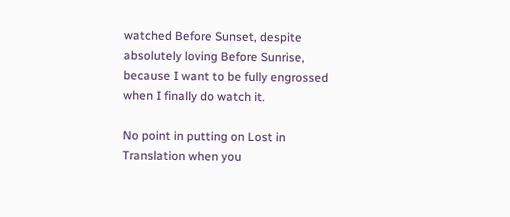watched Before Sunset, despite absolutely loving Before Sunrise, because I want to be fully engrossed when I finally do watch it.

No point in putting on Lost in Translation when you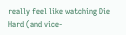really feel like watching Die Hard (and vice-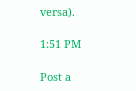versa).

1:51 PM

Post a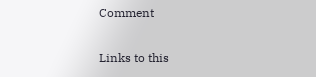Comment

Links to this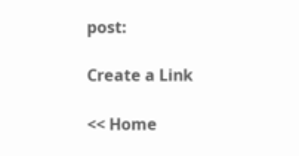post:

Create a Link

<< Home